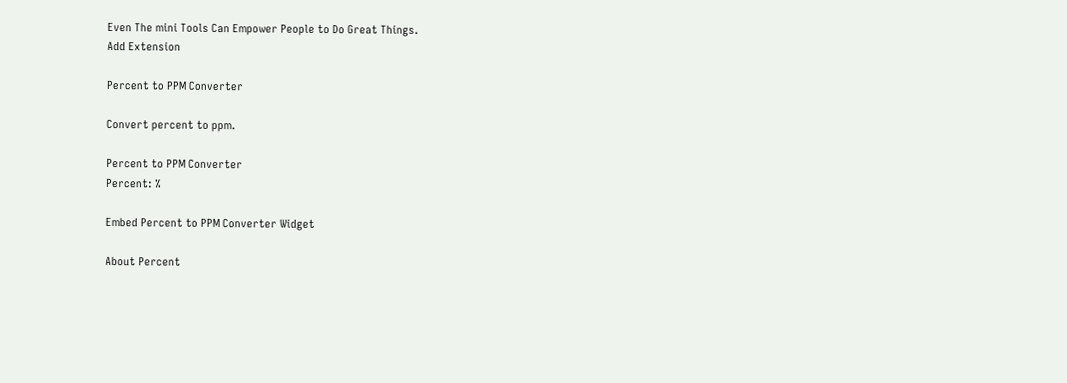Even The mini Tools Can Empower People to Do Great Things.
Add Extension

Percent to PPM Converter

Convert percent to ppm.

Percent to PPM Converter
Percent: %

Embed Percent to PPM Converter Widget

About Percent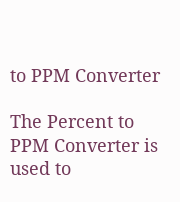to PPM Converter

The Percent to PPM Converter is used to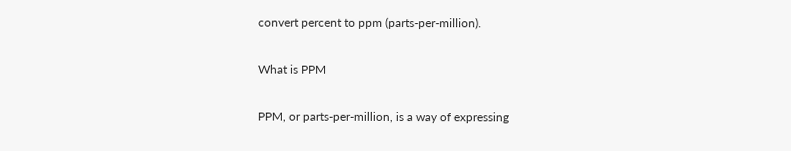convert percent to ppm (parts-per-million).

What is PPM

PPM, or parts-per-million, is a way of expressing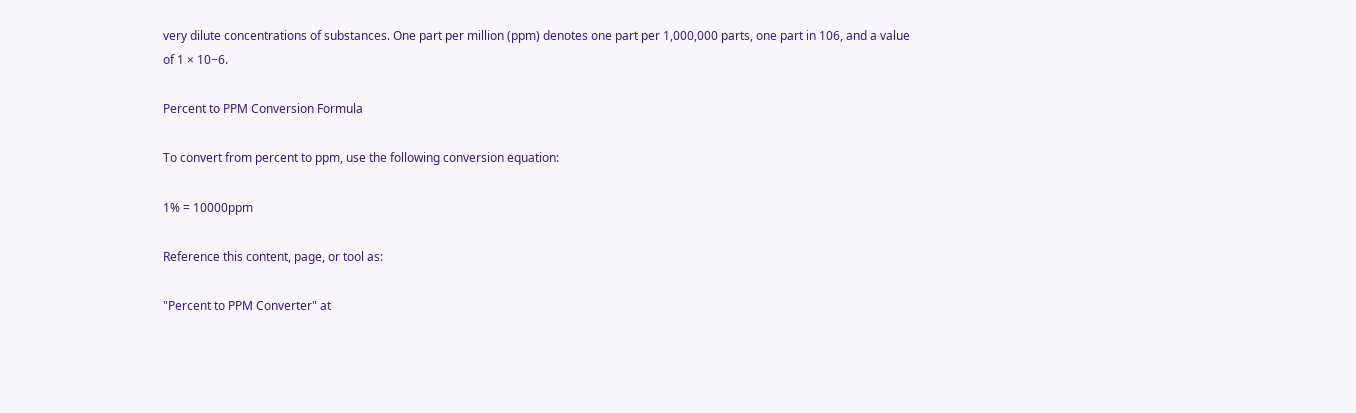very dilute concentrations of substances. One part per million (ppm) denotes one part per 1,000,000 parts, one part in 106, and a value of 1 × 10−6.

Percent to PPM Conversion Formula

To convert from percent to ppm, use the following conversion equation:

1% = 10000ppm

Reference this content, page, or tool as:

"Percent to PPM Converter" at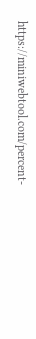https://miniwebtool.com/percent-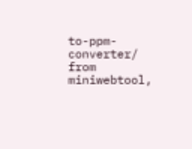to-ppm-converter/ from miniwebtool,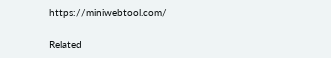https://miniwebtool.com/

Related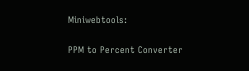Miniwebtools:

PPM to Percent Converter